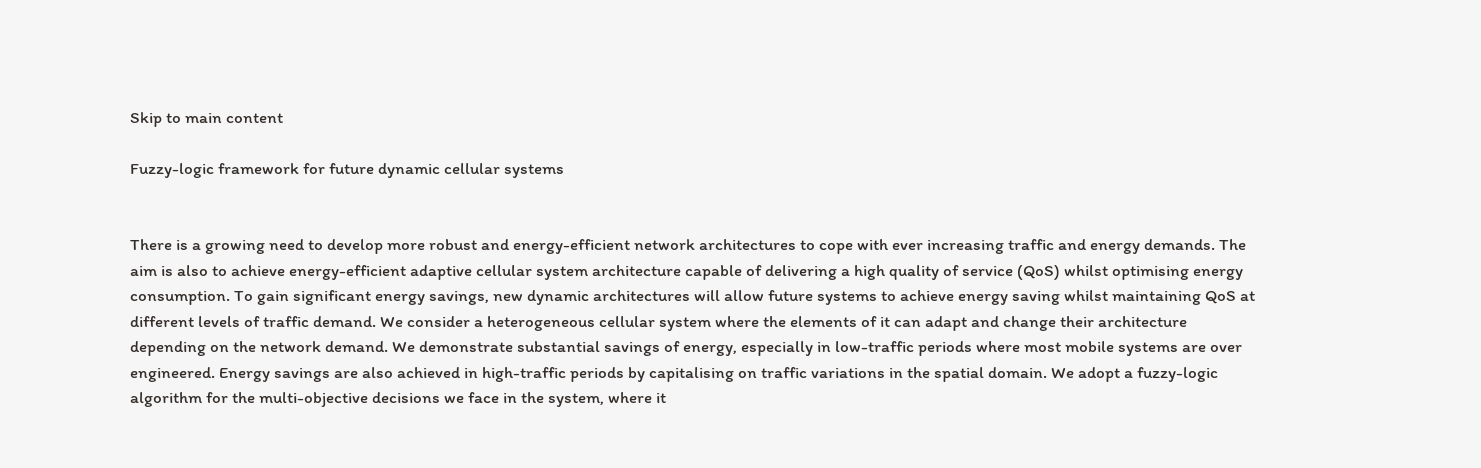Skip to main content

Fuzzy-logic framework for future dynamic cellular systems


There is a growing need to develop more robust and energy-efficient network architectures to cope with ever increasing traffic and energy demands. The aim is also to achieve energy-efficient adaptive cellular system architecture capable of delivering a high quality of service (QoS) whilst optimising energy consumption. To gain significant energy savings, new dynamic architectures will allow future systems to achieve energy saving whilst maintaining QoS at different levels of traffic demand. We consider a heterogeneous cellular system where the elements of it can adapt and change their architecture depending on the network demand. We demonstrate substantial savings of energy, especially in low-traffic periods where most mobile systems are over engineered. Energy savings are also achieved in high-traffic periods by capitalising on traffic variations in the spatial domain. We adopt a fuzzy-logic algorithm for the multi-objective decisions we face in the system, where it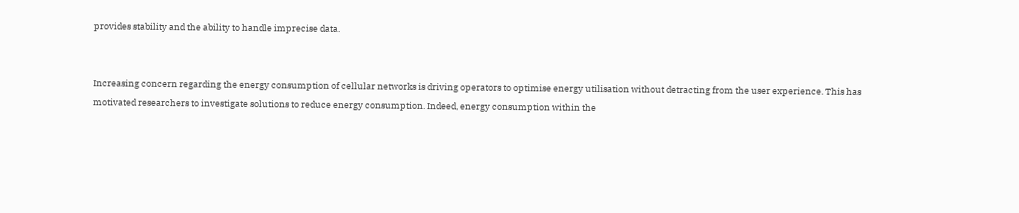provides stability and the ability to handle imprecise data.


Increasing concern regarding the energy consumption of cellular networks is driving operators to optimise energy utilisation without detracting from the user experience. This has motivated researchers to investigate solutions to reduce energy consumption. Indeed, energy consumption within the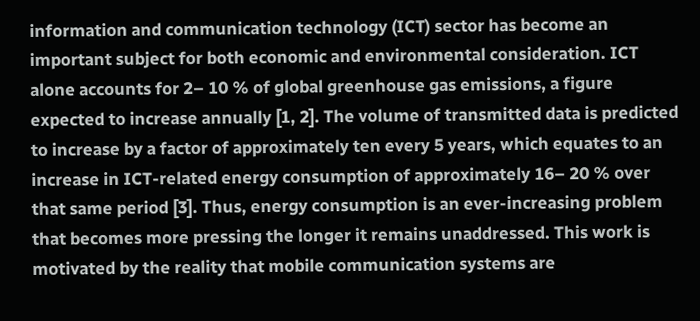information and communication technology (ICT) sector has become an important subject for both economic and environmental consideration. ICT alone accounts for 2– 10 % of global greenhouse gas emissions, a figure expected to increase annually [1, 2]. The volume of transmitted data is predicted to increase by a factor of approximately ten every 5 years, which equates to an increase in ICT-related energy consumption of approximately 16– 20 % over that same period [3]. Thus, energy consumption is an ever-increasing problem that becomes more pressing the longer it remains unaddressed. This work is motivated by the reality that mobile communication systems are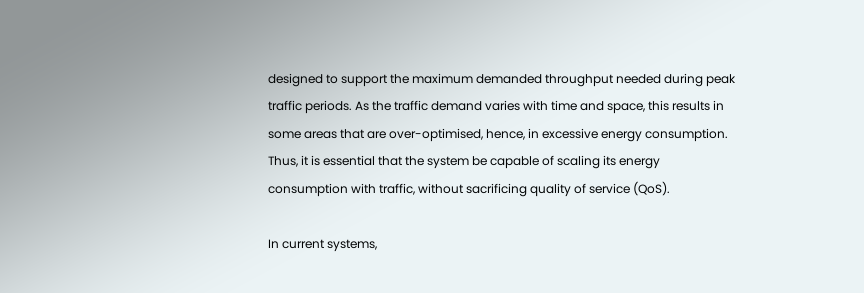designed to support the maximum demanded throughput needed during peak traffic periods. As the traffic demand varies with time and space, this results in some areas that are over-optimised, hence, in excessive energy consumption. Thus, it is essential that the system be capable of scaling its energy consumption with traffic, without sacrificing quality of service (QoS).

In current systems,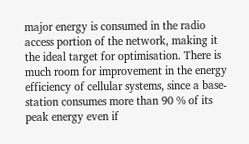major energy is consumed in the radio access portion of the network, making it the ideal target for optimisation. There is much room for improvement in the energy efficiency of cellular systems, since a base-station consumes more than 90 % of its peak energy even if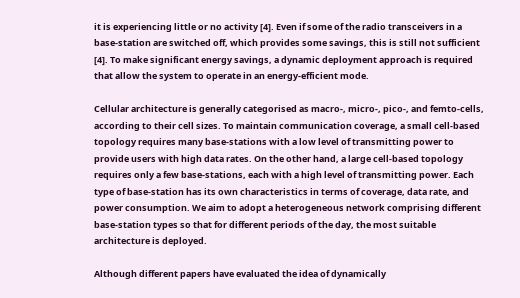it is experiencing little or no activity [4]. Even if some of the radio transceivers in a base-station are switched off, which provides some savings, this is still not sufficient [4]. To make significant energy savings, a dynamic deployment approach is required that allow the system to operate in an energy-efficient mode.

Cellular architecture is generally categorised as macro-, micro-, pico-, and femto-cells, according to their cell sizes. To maintain communication coverage, a small cell-based topology requires many base-stations with a low level of transmitting power to provide users with high data rates. On the other hand, a large cell-based topology requires only a few base-stations, each with a high level of transmitting power. Each type of base-station has its own characteristics in terms of coverage, data rate, and power consumption. We aim to adopt a heterogeneous network comprising different base-station types so that for different periods of the day, the most suitable architecture is deployed.

Although different papers have evaluated the idea of dynamically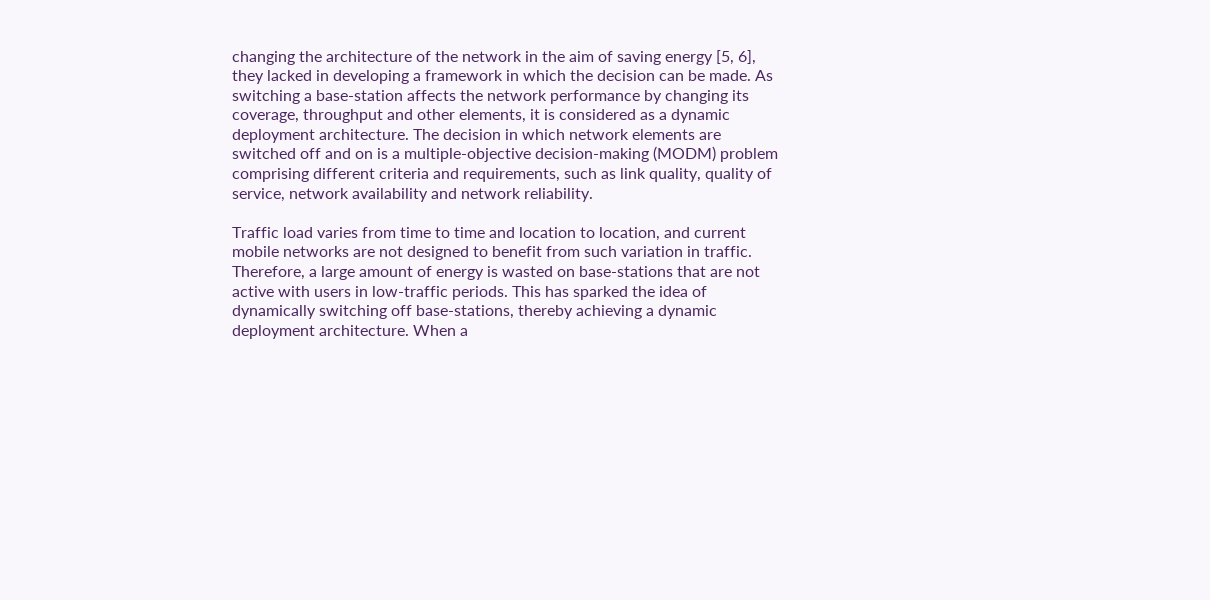changing the architecture of the network in the aim of saving energy [5, 6], they lacked in developing a framework in which the decision can be made. As switching a base-station affects the network performance by changing its coverage, throughput and other elements, it is considered as a dynamic deployment architecture. The decision in which network elements are switched off and on is a multiple-objective decision-making (MODM) problem comprising different criteria and requirements, such as link quality, quality of service, network availability and network reliability.

Traffic load varies from time to time and location to location, and current mobile networks are not designed to benefit from such variation in traffic. Therefore, a large amount of energy is wasted on base-stations that are not active with users in low-traffic periods. This has sparked the idea of dynamically switching off base-stations, thereby achieving a dynamic deployment architecture. When a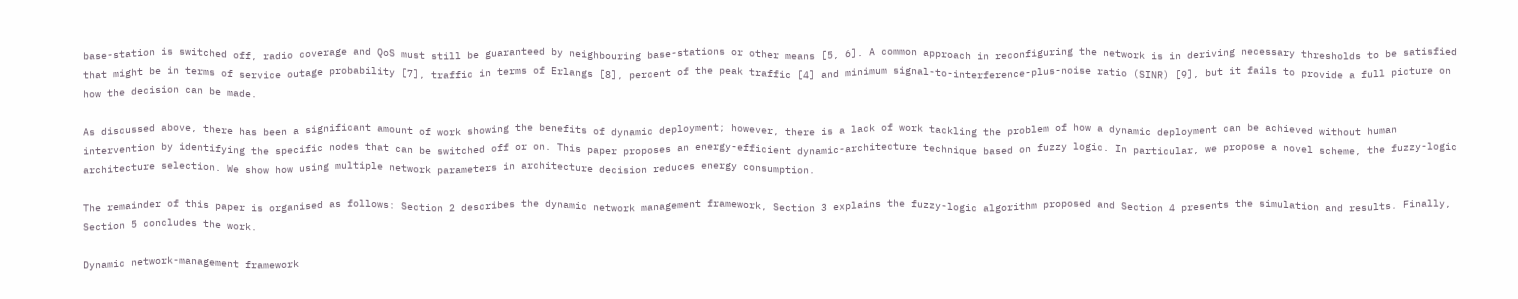base-station is switched off, radio coverage and QoS must still be guaranteed by neighbouring base-stations or other means [5, 6]. A common approach in reconfiguring the network is in deriving necessary thresholds to be satisfied that might be in terms of service outage probability [7], traffic in terms of Erlangs [8], percent of the peak traffic [4] and minimum signal-to-interference-plus-noise ratio (SINR) [9], but it fails to provide a full picture on how the decision can be made.

As discussed above, there has been a significant amount of work showing the benefits of dynamic deployment; however, there is a lack of work tackling the problem of how a dynamic deployment can be achieved without human intervention by identifying the specific nodes that can be switched off or on. This paper proposes an energy-efficient dynamic-architecture technique based on fuzzy logic. In particular, we propose a novel scheme, the fuzzy-logic architecture selection. We show how using multiple network parameters in architecture decision reduces energy consumption.

The remainder of this paper is organised as follows: Section 2 describes the dynamic network management framework, Section 3 explains the fuzzy-logic algorithm proposed and Section 4 presents the simulation and results. Finally, Section 5 concludes the work.

Dynamic network-management framework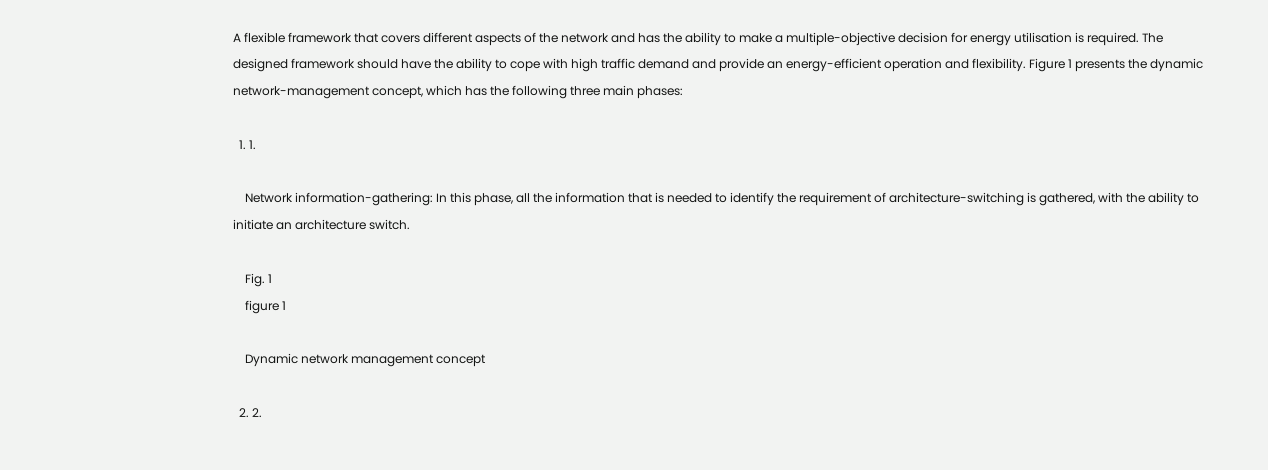A flexible framework that covers different aspects of the network and has the ability to make a multiple-objective decision for energy utilisation is required. The designed framework should have the ability to cope with high traffic demand and provide an energy-efficient operation and flexibility. Figure 1 presents the dynamic network-management concept, which has the following three main phases:

  1. 1.

    Network information-gathering: In this phase, all the information that is needed to identify the requirement of architecture-switching is gathered, with the ability to initiate an architecture switch.

    Fig. 1
    figure 1

    Dynamic network management concept

  2. 2.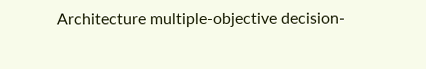Architecture multiple-objective decision-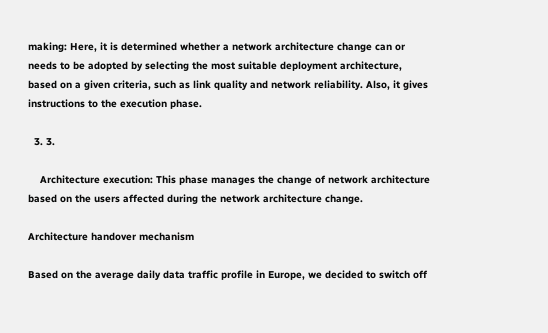making: Here, it is determined whether a network architecture change can or needs to be adopted by selecting the most suitable deployment architecture, based on a given criteria, such as link quality and network reliability. Also, it gives instructions to the execution phase.

  3. 3.

    Architecture execution: This phase manages the change of network architecture based on the users affected during the network architecture change.

Architecture handover mechanism

Based on the average daily data traffic profile in Europe, we decided to switch off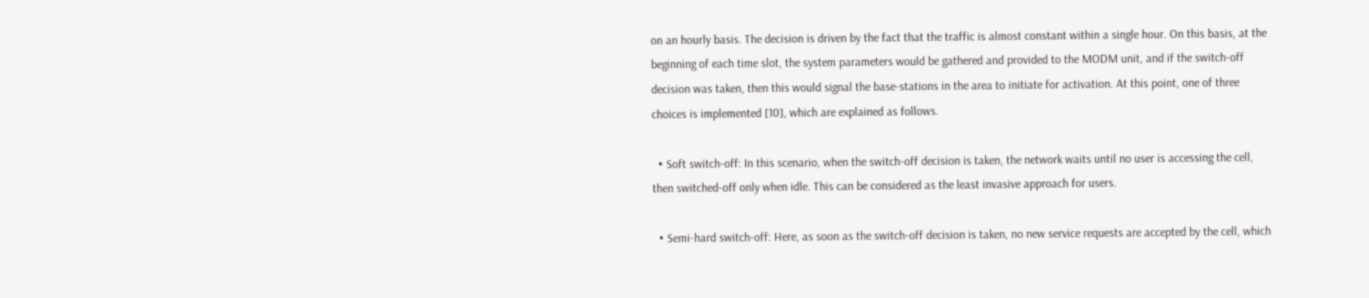on an hourly basis. The decision is driven by the fact that the traffic is almost constant within a single hour. On this basis, at the beginning of each time slot, the system parameters would be gathered and provided to the MODM unit, and if the switch-off decision was taken, then this would signal the base-stations in the area to initiate for activation. At this point, one of three choices is implemented [10], which are explained as follows.

  • Soft switch-off: In this scenario, when the switch-off decision is taken, the network waits until no user is accessing the cell, then switched-off only when idle. This can be considered as the least invasive approach for users.

  • Semi-hard switch-off: Here, as soon as the switch-off decision is taken, no new service requests are accepted by the cell, which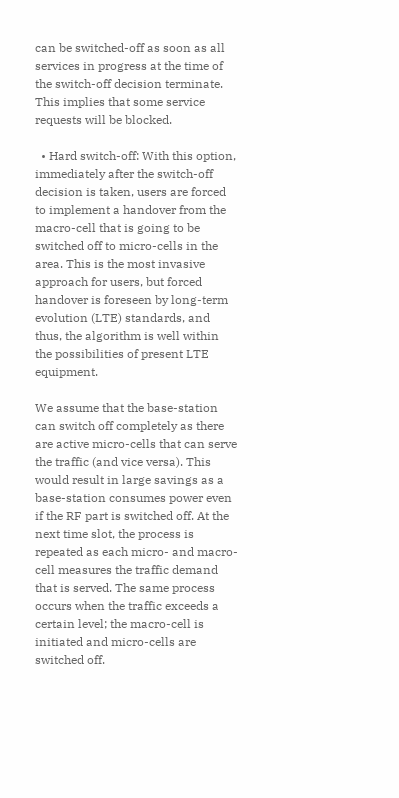can be switched-off as soon as all services in progress at the time of the switch-off decision terminate. This implies that some service requests will be blocked.

  • Hard switch-off: With this option, immediately after the switch-off decision is taken, users are forced to implement a handover from the macro-cell that is going to be switched off to micro-cells in the area. This is the most invasive approach for users, but forced handover is foreseen by long-term evolution (LTE) standards, and thus, the algorithm is well within the possibilities of present LTE equipment.

We assume that the base-station can switch off completely as there are active micro-cells that can serve the traffic (and vice versa). This would result in large savings as a base-station consumes power even if the RF part is switched off. At the next time slot, the process is repeated as each micro- and macro-cell measures the traffic demand that is served. The same process occurs when the traffic exceeds a certain level; the macro-cell is initiated and micro-cells are switched off.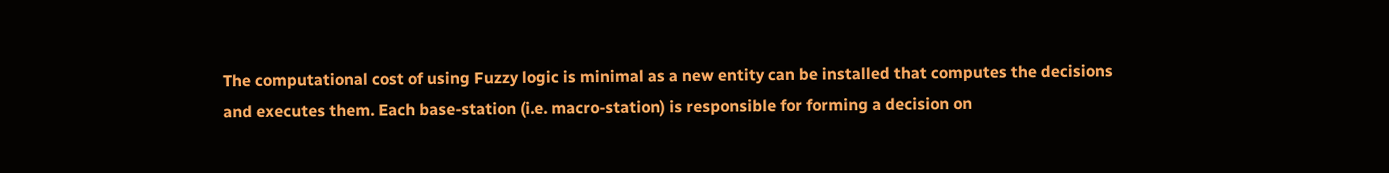The computational cost of using Fuzzy logic is minimal as a new entity can be installed that computes the decisions and executes them. Each base-station (i.e. macro-station) is responsible for forming a decision on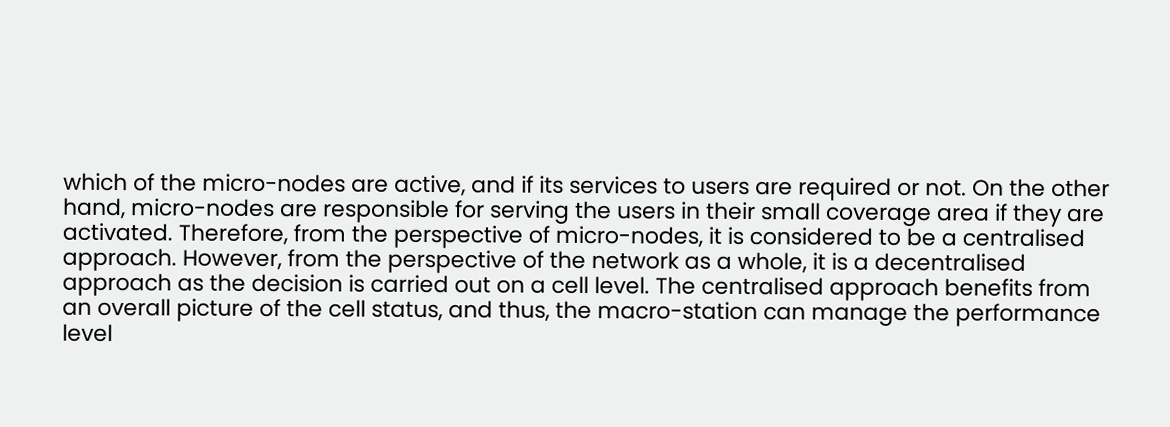which of the micro-nodes are active, and if its services to users are required or not. On the other hand, micro-nodes are responsible for serving the users in their small coverage area if they are activated. Therefore, from the perspective of micro-nodes, it is considered to be a centralised approach. However, from the perspective of the network as a whole, it is a decentralised approach as the decision is carried out on a cell level. The centralised approach benefits from an overall picture of the cell status, and thus, the macro-station can manage the performance level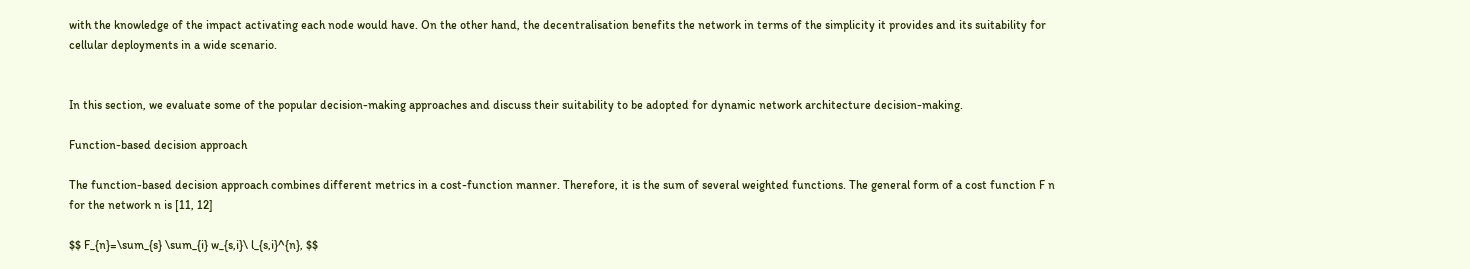with the knowledge of the impact activating each node would have. On the other hand, the decentralisation benefits the network in terms of the simplicity it provides and its suitability for cellular deployments in a wide scenario.


In this section, we evaluate some of the popular decision-making approaches and discuss their suitability to be adopted for dynamic network architecture decision-making.

Function-based decision approach

The function-based decision approach combines different metrics in a cost-function manner. Therefore, it is the sum of several weighted functions. The general form of a cost function F n for the network n is [11, 12]

$$ F_{n}=\sum_{s} \sum_{i} w_{s,i}\ l_{s,i}^{n}, $$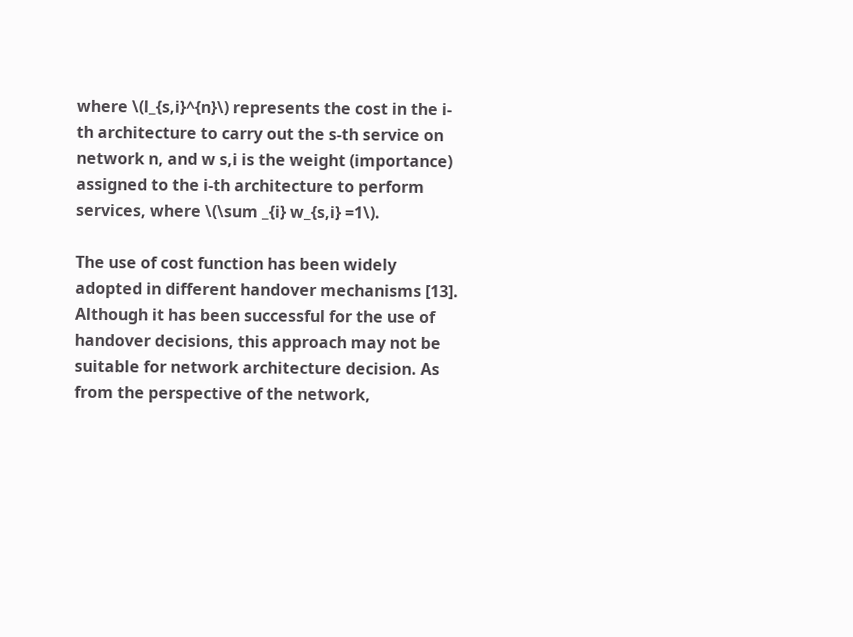where \(l_{s,i}^{n}\) represents the cost in the i-th architecture to carry out the s-th service on network n, and w s,i is the weight (importance) assigned to the i-th architecture to perform services, where \(\sum _{i} w_{s,i} =1\).

The use of cost function has been widely adopted in different handover mechanisms [13]. Although it has been successful for the use of handover decisions, this approach may not be suitable for network architecture decision. As from the perspective of the network,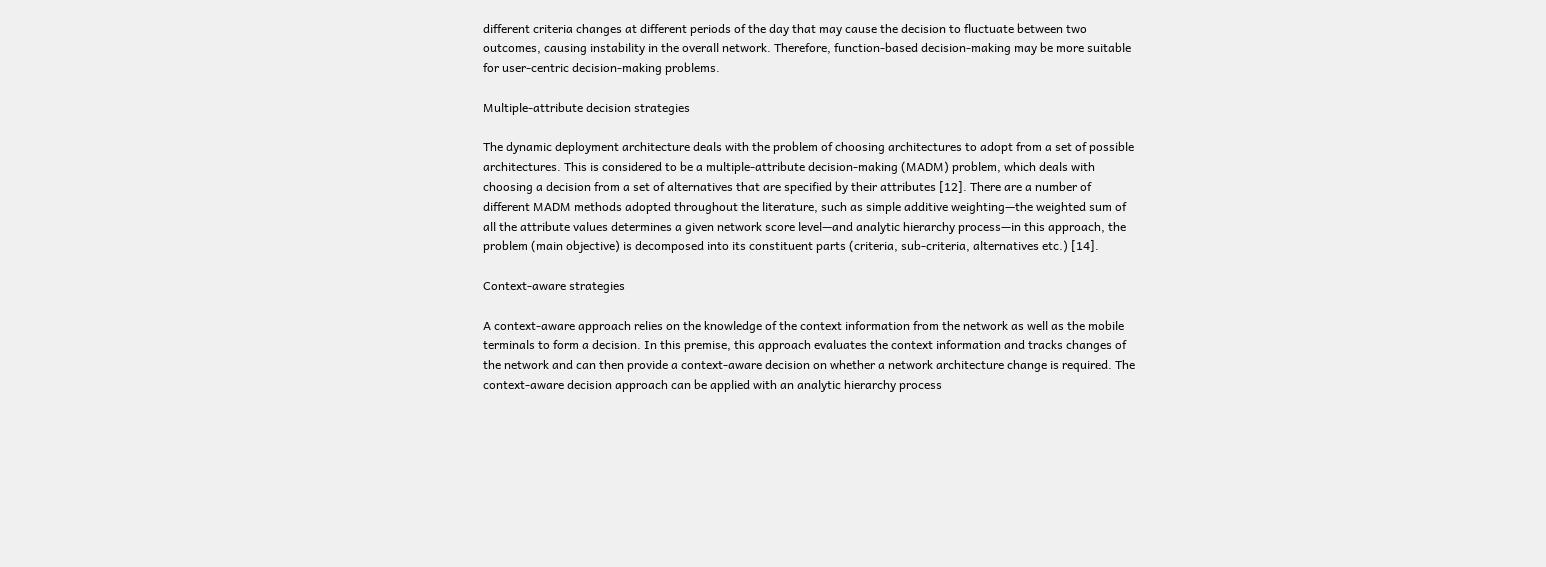different criteria changes at different periods of the day that may cause the decision to fluctuate between two outcomes, causing instability in the overall network. Therefore, function-based decision-making may be more suitable for user-centric decision-making problems.

Multiple-attribute decision strategies

The dynamic deployment architecture deals with the problem of choosing architectures to adopt from a set of possible architectures. This is considered to be a multiple-attribute decision-making (MADM) problem, which deals with choosing a decision from a set of alternatives that are specified by their attributes [12]. There are a number of different MADM methods adopted throughout the literature, such as simple additive weighting—the weighted sum of all the attribute values determines a given network score level—and analytic hierarchy process—in this approach, the problem (main objective) is decomposed into its constituent parts (criteria, sub-criteria, alternatives etc.) [14].

Context-aware strategies

A context-aware approach relies on the knowledge of the context information from the network as well as the mobile terminals to form a decision. In this premise, this approach evaluates the context information and tracks changes of the network and can then provide a context-aware decision on whether a network architecture change is required. The context-aware decision approach can be applied with an analytic hierarchy process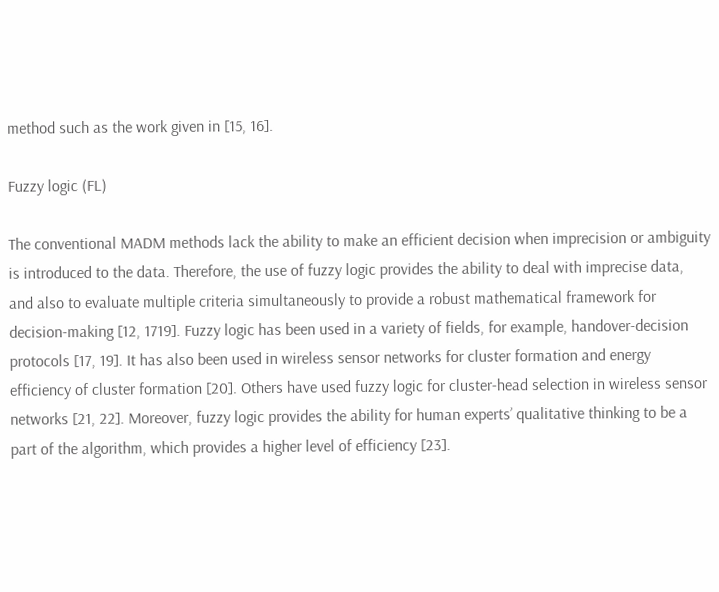method such as the work given in [15, 16].

Fuzzy logic (FL)

The conventional MADM methods lack the ability to make an efficient decision when imprecision or ambiguity is introduced to the data. Therefore, the use of fuzzy logic provides the ability to deal with imprecise data, and also to evaluate multiple criteria simultaneously to provide a robust mathematical framework for decision-making [12, 1719]. Fuzzy logic has been used in a variety of fields, for example, handover-decision protocols [17, 19]. It has also been used in wireless sensor networks for cluster formation and energy efficiency of cluster formation [20]. Others have used fuzzy logic for cluster-head selection in wireless sensor networks [21, 22]. Moreover, fuzzy logic provides the ability for human experts’ qualitative thinking to be a part of the algorithm, which provides a higher level of efficiency [23].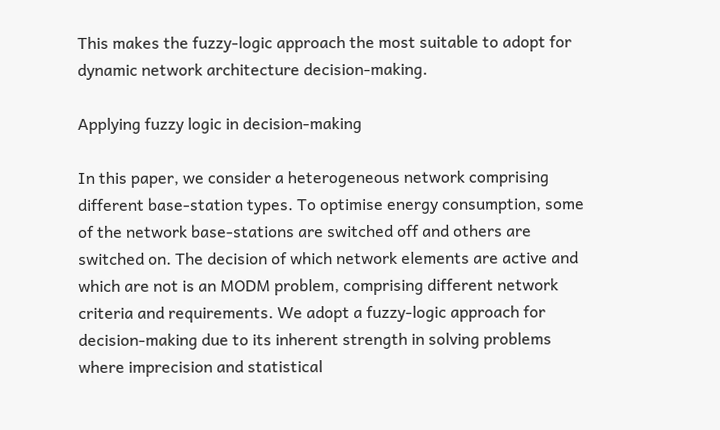This makes the fuzzy-logic approach the most suitable to adopt for dynamic network architecture decision-making.

Applying fuzzy logic in decision-making

In this paper, we consider a heterogeneous network comprising different base-station types. To optimise energy consumption, some of the network base-stations are switched off and others are switched on. The decision of which network elements are active and which are not is an MODM problem, comprising different network criteria and requirements. We adopt a fuzzy-logic approach for decision-making due to its inherent strength in solving problems where imprecision and statistical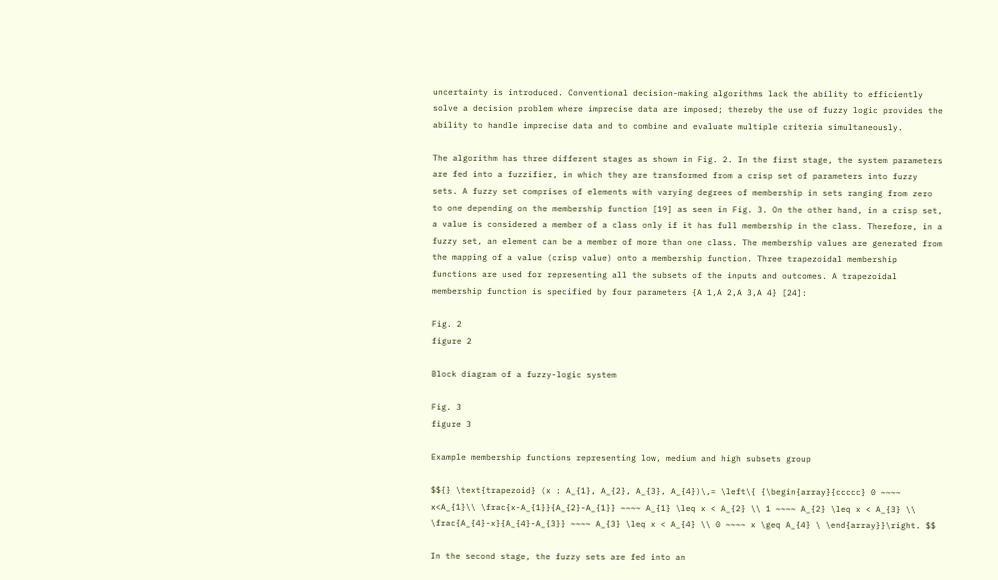uncertainty is introduced. Conventional decision-making algorithms lack the ability to efficiently solve a decision problem where imprecise data are imposed; thereby the use of fuzzy logic provides the ability to handle imprecise data and to combine and evaluate multiple criteria simultaneously.

The algorithm has three different stages as shown in Fig. 2. In the first stage, the system parameters are fed into a fuzzifier, in which they are transformed from a crisp set of parameters into fuzzy sets. A fuzzy set comprises of elements with varying degrees of membership in sets ranging from zero to one depending on the membership function [19] as seen in Fig. 3. On the other hand, in a crisp set, a value is considered a member of a class only if it has full membership in the class. Therefore, in a fuzzy set, an element can be a member of more than one class. The membership values are generated from the mapping of a value (crisp value) onto a membership function. Three trapezoidal membership functions are used for representing all the subsets of the inputs and outcomes. A trapezoidal membership function is specified by four parameters {A 1,A 2,A 3,A 4} [24]:

Fig. 2
figure 2

Block diagram of a fuzzy-logic system

Fig. 3
figure 3

Example membership functions representing low, medium and high subsets group

$${} \text{trapezoid} (x : A_{1}, A_{2}, A_{3}, A_{4})\,= \left\{ {\begin{array}{ccccc} 0 ~~~~ x<A_{1}\\ \frac{x-A_{1}}{A_{2}-A_{1}} ~~~~ A_{1} \leq x < A_{2} \\ 1 ~~~~ A_{2} \leq x < A_{3} \\ \frac{A_{4}-x}{A_{4}-A_{3}} ~~~~ A_{3} \leq x < A_{4} \\ 0 ~~~~ x \geq A_{4} \ \end{array}}\right. $$

In the second stage, the fuzzy sets are fed into an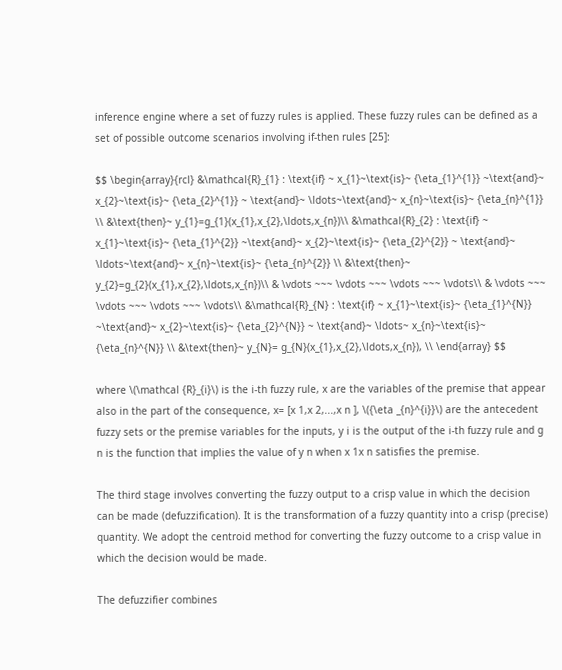inference engine where a set of fuzzy rules is applied. These fuzzy rules can be defined as a set of possible outcome scenarios involving if-then rules [25]:

$$ \begin{array}{rcl} &\mathcal{R}_{1} : \text{if} ~ x_{1}~\text{is}~ {\eta_{1}^{1}} ~\text{and}~ x_{2}~\text{is}~ {\eta_{2}^{1}} ~ \text{and}~ \ldots~\text{and}~ x_{n}~\text{is}~ {\eta_{n}^{1}} \\ &\text{then}~ y_{1}=g_{1}(x_{1},x_{2},\ldots,x_{n})\\ &\mathcal{R}_{2} : \text{if} ~ x_{1}~\text{is}~ {\eta_{1}^{2}} ~\text{and}~ x_{2}~\text{is}~ {\eta_{2}^{2}} ~ \text{and}~ \ldots~\text{and}~ x_{n}~\text{is}~ {\eta_{n}^{2}} \\ &\text{then}~ y_{2}=g_{2}(x_{1},x_{2},\ldots,x_{n})\\ & \vdots ~~~ \vdots ~~~ \vdots ~~~ \vdots\\ & \vdots ~~~ \vdots ~~~ \vdots ~~~ \vdots\\ &\mathcal{R}_{N} : \text{if} ~ x_{1}~\text{is}~ {\eta_{1}^{N}} ~\text{and}~ x_{2}~\text{is}~ {\eta_{2}^{N}} ~ \text{and}~ \ldots~ x_{n}~\text{is}~ {\eta_{n}^{N}} \\ &\text{then}~ y_{N}= g_{N}(x_{1},x_{2},\ldots,x_{n}), \\ \end{array} $$

where \(\mathcal {R}_{i}\) is the i-th fuzzy rule, x are the variables of the premise that appear also in the part of the consequence, x= [x 1,x 2,...,x n ], \({\eta _{n}^{i}}\) are the antecedent fuzzy sets or the premise variables for the inputs, y i is the output of the i-th fuzzy rule and g n is the function that implies the value of y n when x 1x n satisfies the premise.

The third stage involves converting the fuzzy output to a crisp value in which the decision can be made (defuzzification). It is the transformation of a fuzzy quantity into a crisp (precise) quantity. We adopt the centroid method for converting the fuzzy outcome to a crisp value in which the decision would be made.

The defuzzifier combines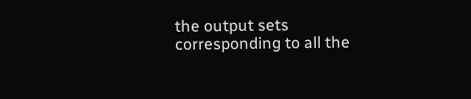the output sets corresponding to all the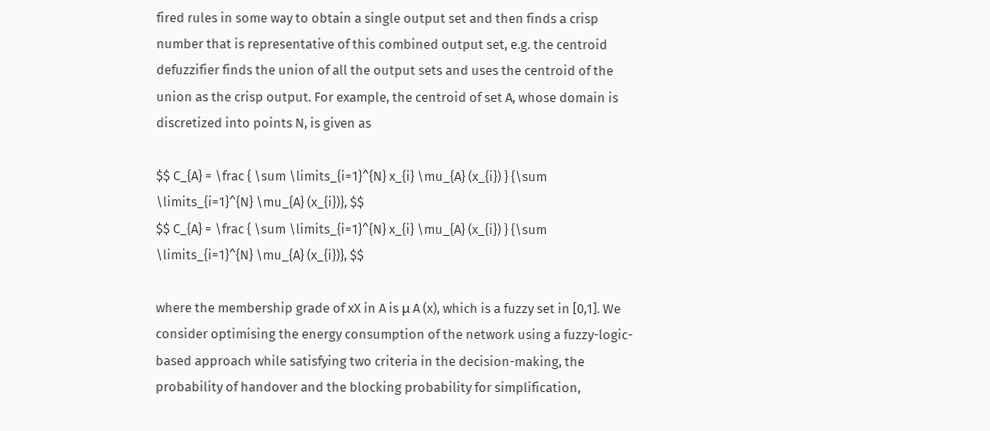fired rules in some way to obtain a single output set and then finds a crisp number that is representative of this combined output set, e.g. the centroid defuzzifier finds the union of all the output sets and uses the centroid of the union as the crisp output. For example, the centroid of set A, whose domain is discretized into points N, is given as

$$ C_{A} = \frac { \sum \limits_{i=1}^{N} x_{i} \mu_{A} (x_{i}) } {\sum \limits_{i=1}^{N} \mu_{A} (x_{i})}, $$
$$ C_{A} = \frac { \sum \limits_{i=1}^{N} x_{i} \mu_{A} (x_{i}) } {\sum \limits_{i=1}^{N} \mu_{A} (x_{i})}, $$

where the membership grade of xX in A is μ A (x), which is a fuzzy set in [0,1]. We consider optimising the energy consumption of the network using a fuzzy-logic-based approach while satisfying two criteria in the decision-making, the probability of handover and the blocking probability for simplification,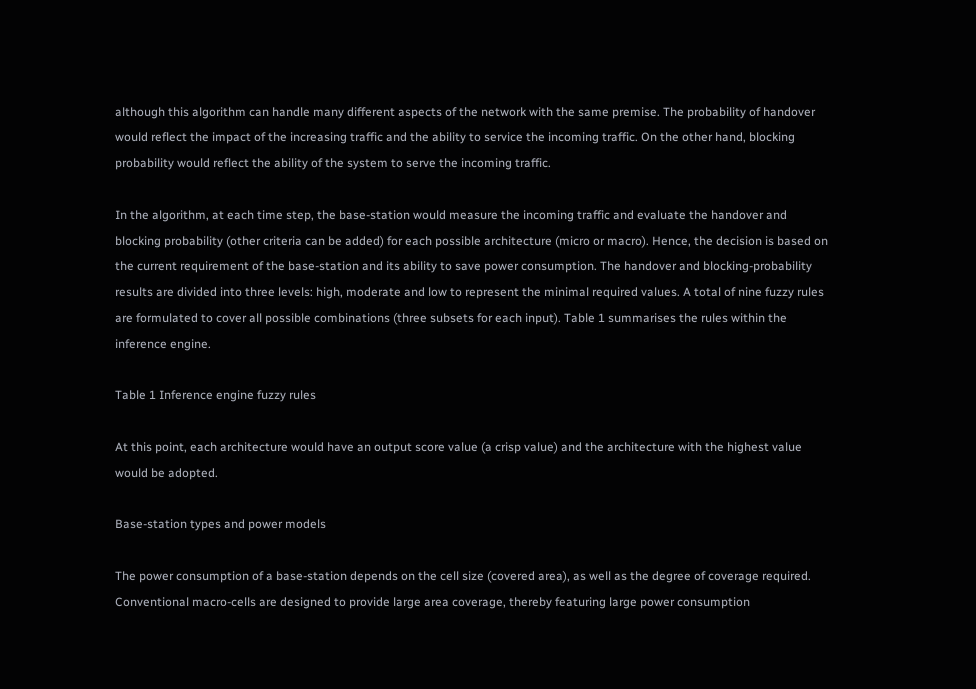although this algorithm can handle many different aspects of the network with the same premise. The probability of handover would reflect the impact of the increasing traffic and the ability to service the incoming traffic. On the other hand, blocking probability would reflect the ability of the system to serve the incoming traffic.

In the algorithm, at each time step, the base-station would measure the incoming traffic and evaluate the handover and blocking probability (other criteria can be added) for each possible architecture (micro or macro). Hence, the decision is based on the current requirement of the base-station and its ability to save power consumption. The handover and blocking-probability results are divided into three levels: high, moderate and low to represent the minimal required values. A total of nine fuzzy rules are formulated to cover all possible combinations (three subsets for each input). Table 1 summarises the rules within the inference engine.

Table 1 Inference engine fuzzy rules

At this point, each architecture would have an output score value (a crisp value) and the architecture with the highest value would be adopted.

Base-station types and power models

The power consumption of a base-station depends on the cell size (covered area), as well as the degree of coverage required. Conventional macro-cells are designed to provide large area coverage, thereby featuring large power consumption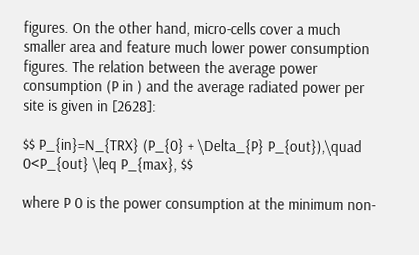figures. On the other hand, micro-cells cover a much smaller area and feature much lower power consumption figures. The relation between the average power consumption (P in ) and the average radiated power per site is given in [2628]:

$$ P_{in}=N_{TRX} (P_{0} + \Delta_{P} P_{out}),\quad 0<P_{out} \leq P_{max}, $$

where P 0 is the power consumption at the minimum non-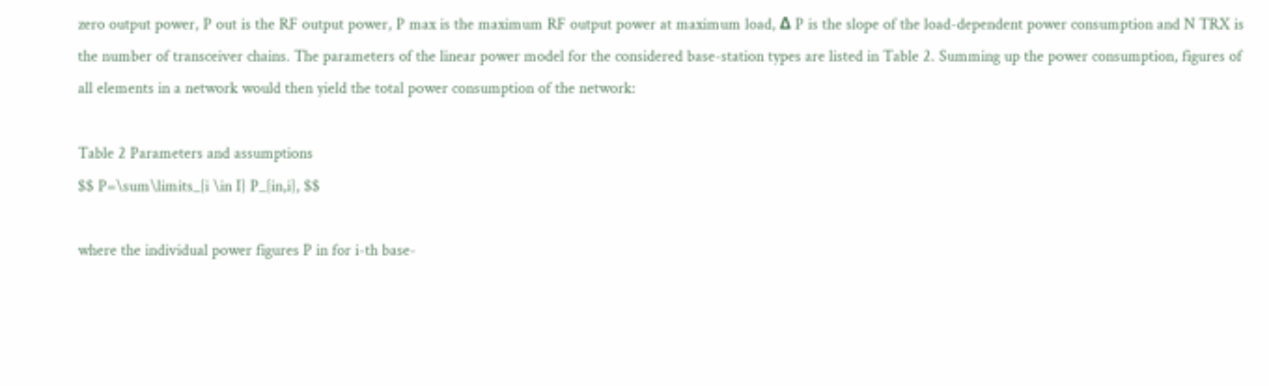zero output power, P out is the RF output power, P max is the maximum RF output power at maximum load, Δ P is the slope of the load-dependent power consumption and N TRX is the number of transceiver chains. The parameters of the linear power model for the considered base-station types are listed in Table 2. Summing up the power consumption, figures of all elements in a network would then yield the total power consumption of the network:

Table 2 Parameters and assumptions
$$ P=\sum\limits_{i \in I} P_{in,i}, $$

where the individual power figures P in for i-th base-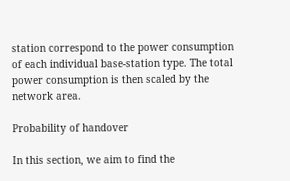station correspond to the power consumption of each individual base-station type. The total power consumption is then scaled by the network area.

Probability of handover

In this section, we aim to find the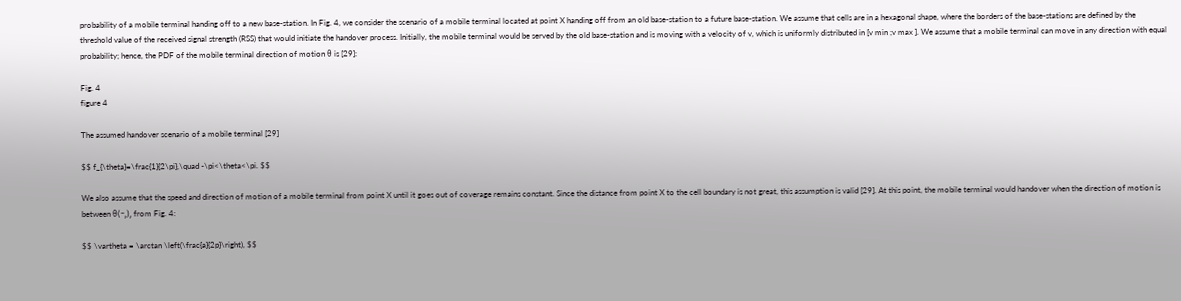probability of a mobile terminal handing off to a new base-station. In Fig. 4, we consider the scenario of a mobile terminal located at point X handing off from an old base-station to a future base-station. We assume that cells are in a hexagonal shape, where the borders of the base-stations are defined by the threshold value of the received signal strength (RSS) that would initiate the handover process. Initially, the mobile terminal would be served by the old base-station and is moving with a velocity of v, which is uniformly distributed in [v min ;v max ]. We assume that a mobile terminal can move in any direction with equal probability; hence, the PDF of the mobile terminal direction of motion θ is [29]:

Fig. 4
figure 4

The assumed handover scenario of a mobile terminal [29]

$$ f_{\theta}=\frac{1}{2\pi},\quad -\pi<\theta<\pi. $$

We also assume that the speed and direction of motion of a mobile terminal from point X until it goes out of coverage remains constant. Since the distance from point X to the cell boundary is not great, this assumption is valid [29]. At this point, the mobile terminal would handover when the direction of motion is between θ(−,), from Fig. 4:

$$ \vartheta = \arctan \left(\frac{a}{2p}\right), $$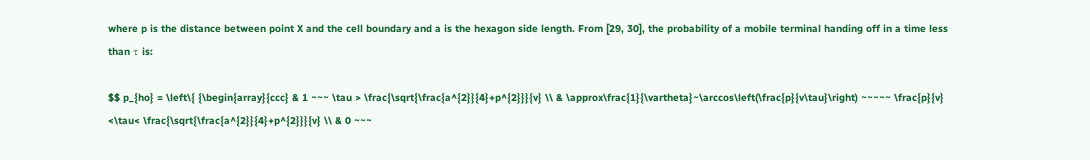where p is the distance between point X and the cell boundary and a is the hexagon side length. From [29, 30], the probability of a mobile terminal handing off in a time less than τ is:

$$ p_{ho} = \left\{ {\begin{array}{ccc} & 1 ~~~ \tau > \frac{\sqrt{\frac{a^{2}}{4}+p^{2}}}{v} \\ & \approx\frac{1}{\vartheta}~\arccos\left(\frac{p}{v\tau}\right) ~~~~~ \frac{p}{v} <\tau< \frac{\sqrt{\frac{a^{2}}{4}+p^{2}}}{v} \\ & 0 ~~~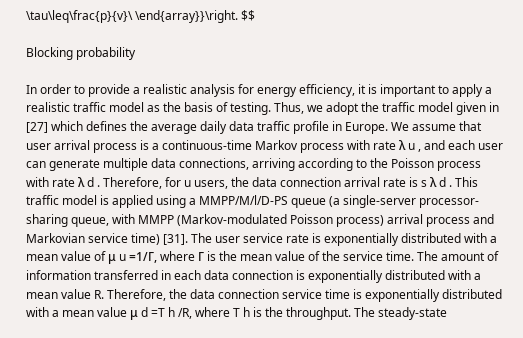\tau\leq\frac{p}{v}\ \end{array}}\right. $$

Blocking probability

In order to provide a realistic analysis for energy efficiency, it is important to apply a realistic traffic model as the basis of testing. Thus, we adopt the traffic model given in [27] which defines the average daily data traffic profile in Europe. We assume that user arrival process is a continuous-time Markov process with rate λ u , and each user can generate multiple data connections, arriving according to the Poisson process with rate λ d . Therefore, for u users, the data connection arrival rate is s λ d . This traffic model is applied using a MMPP/M/l/D-PS queue (a single-server processor-sharing queue, with MMPP (Markov-modulated Poisson process) arrival process and Markovian service time) [31]. The user service rate is exponentially distributed with a mean value of μ u =1/Γ, where Γ is the mean value of the service time. The amount of information transferred in each data connection is exponentially distributed with a mean value R. Therefore, the data connection service time is exponentially distributed with a mean value μ d =T h /R, where T h is the throughput. The steady-state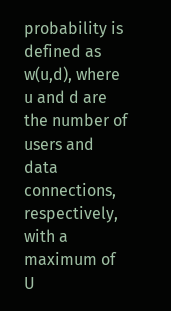probability is defined as w(u,d), where u and d are the number of users and data connections, respectively, with a maximum of U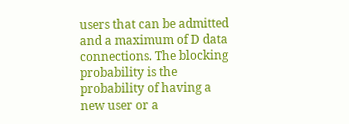users that can be admitted and a maximum of D data connections. The blocking probability is the probability of having a new user or a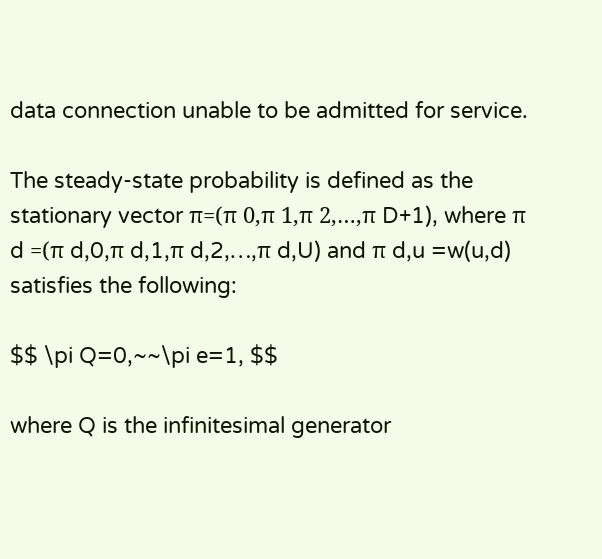data connection unable to be admitted for service.

The steady-state probability is defined as the stationary vector π=(π 0,π 1,π 2,…,π D+1), where π d =(π d,0,π d,1,π d,2,…,π d,U) and π d,u =w(u,d) satisfies the following:

$$ \pi Q=0,~~\pi e=1, $$

where Q is the infinitesimal generator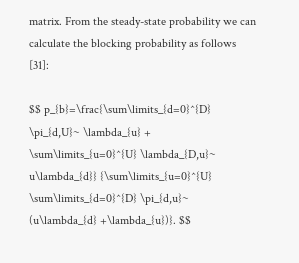matrix. From the steady-state probability we can calculate the blocking probability as follows [31]:

$$ p_{b}=\frac{\sum\limits_{d=0}^{D} \pi_{d,U}~ \lambda_{u} + \sum\limits_{u=0}^{U} \lambda_{D,u}~ u\lambda_{d}} {\sum\limits_{u=0}^{U} \sum\limits_{d=0}^{D} \pi_{d,u}~ (u\lambda_{d} +\lambda_{u})}. $$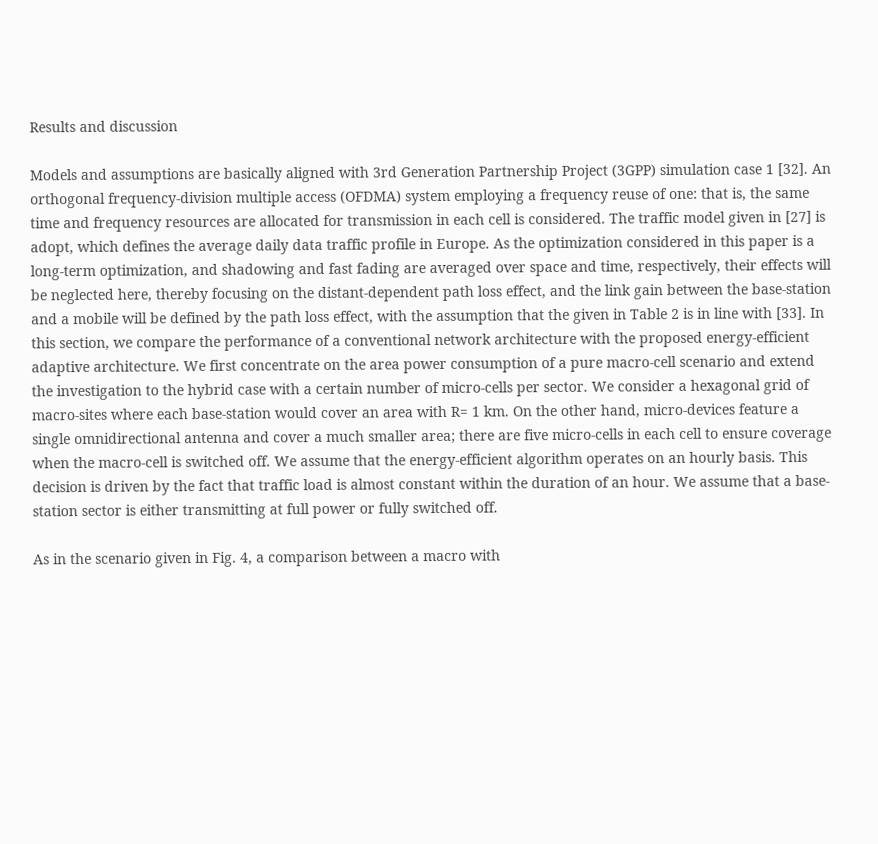Results and discussion

Models and assumptions are basically aligned with 3rd Generation Partnership Project (3GPP) simulation case 1 [32]. An orthogonal frequency-division multiple access (OFDMA) system employing a frequency reuse of one: that is, the same time and frequency resources are allocated for transmission in each cell is considered. The traffic model given in [27] is adopt, which defines the average daily data traffic profile in Europe. As the optimization considered in this paper is a long-term optimization, and shadowing and fast fading are averaged over space and time, respectively, their effects will be neglected here, thereby focusing on the distant-dependent path loss effect, and the link gain between the base-station and a mobile will be defined by the path loss effect, with the assumption that the given in Table 2 is in line with [33]. In this section, we compare the performance of a conventional network architecture with the proposed energy-efficient adaptive architecture. We first concentrate on the area power consumption of a pure macro-cell scenario and extend the investigation to the hybrid case with a certain number of micro-cells per sector. We consider a hexagonal grid of macro-sites where each base-station would cover an area with R= 1 km. On the other hand, micro-devices feature a single omnidirectional antenna and cover a much smaller area; there are five micro-cells in each cell to ensure coverage when the macro-cell is switched off. We assume that the energy-efficient algorithm operates on an hourly basis. This decision is driven by the fact that traffic load is almost constant within the duration of an hour. We assume that a base-station sector is either transmitting at full power or fully switched off.

As in the scenario given in Fig. 4, a comparison between a macro with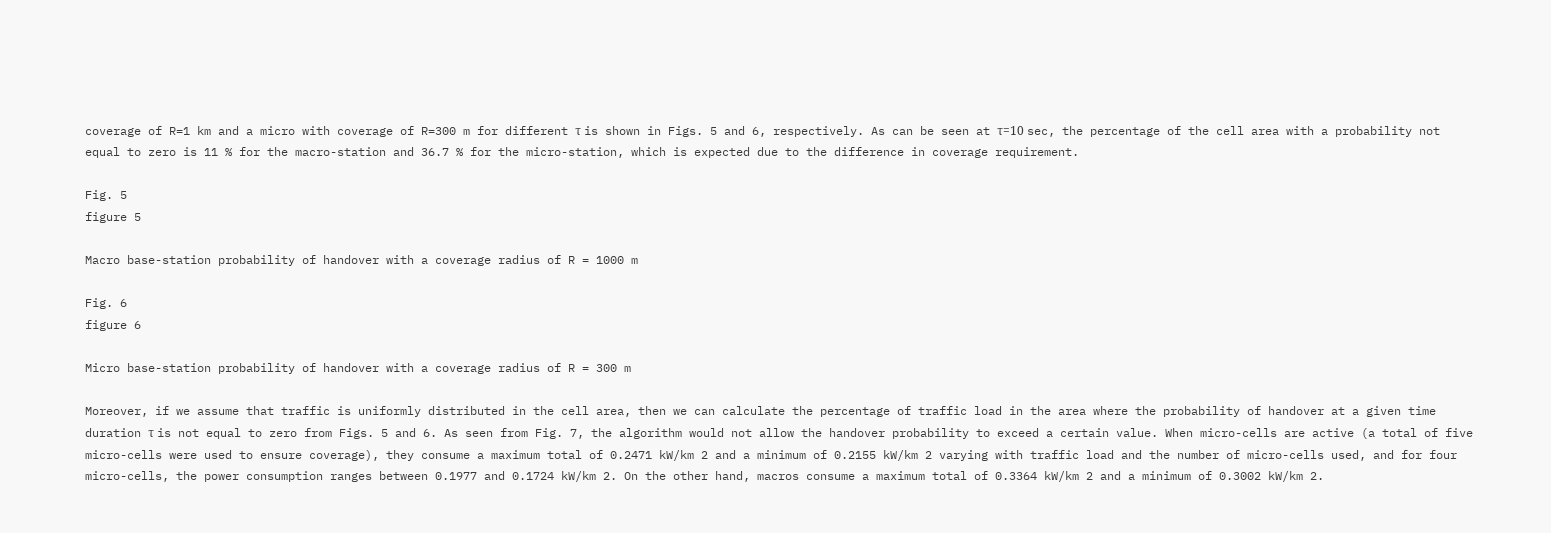coverage of R=1 km and a micro with coverage of R=300 m for different τ is shown in Figs. 5 and 6, respectively. As can be seen at τ=10 sec, the percentage of the cell area with a probability not equal to zero is 11 % for the macro-station and 36.7 % for the micro-station, which is expected due to the difference in coverage requirement.

Fig. 5
figure 5

Macro base-station probability of handover with a coverage radius of R = 1000 m

Fig. 6
figure 6

Micro base-station probability of handover with a coverage radius of R = 300 m

Moreover, if we assume that traffic is uniformly distributed in the cell area, then we can calculate the percentage of traffic load in the area where the probability of handover at a given time duration τ is not equal to zero from Figs. 5 and 6. As seen from Fig. 7, the algorithm would not allow the handover probability to exceed a certain value. When micro-cells are active (a total of five micro-cells were used to ensure coverage), they consume a maximum total of 0.2471 kW/km 2 and a minimum of 0.2155 kW/km 2 varying with traffic load and the number of micro-cells used, and for four micro-cells, the power consumption ranges between 0.1977 and 0.1724 kW/km 2. On the other hand, macros consume a maximum total of 0.3364 kW/km 2 and a minimum of 0.3002 kW/km 2.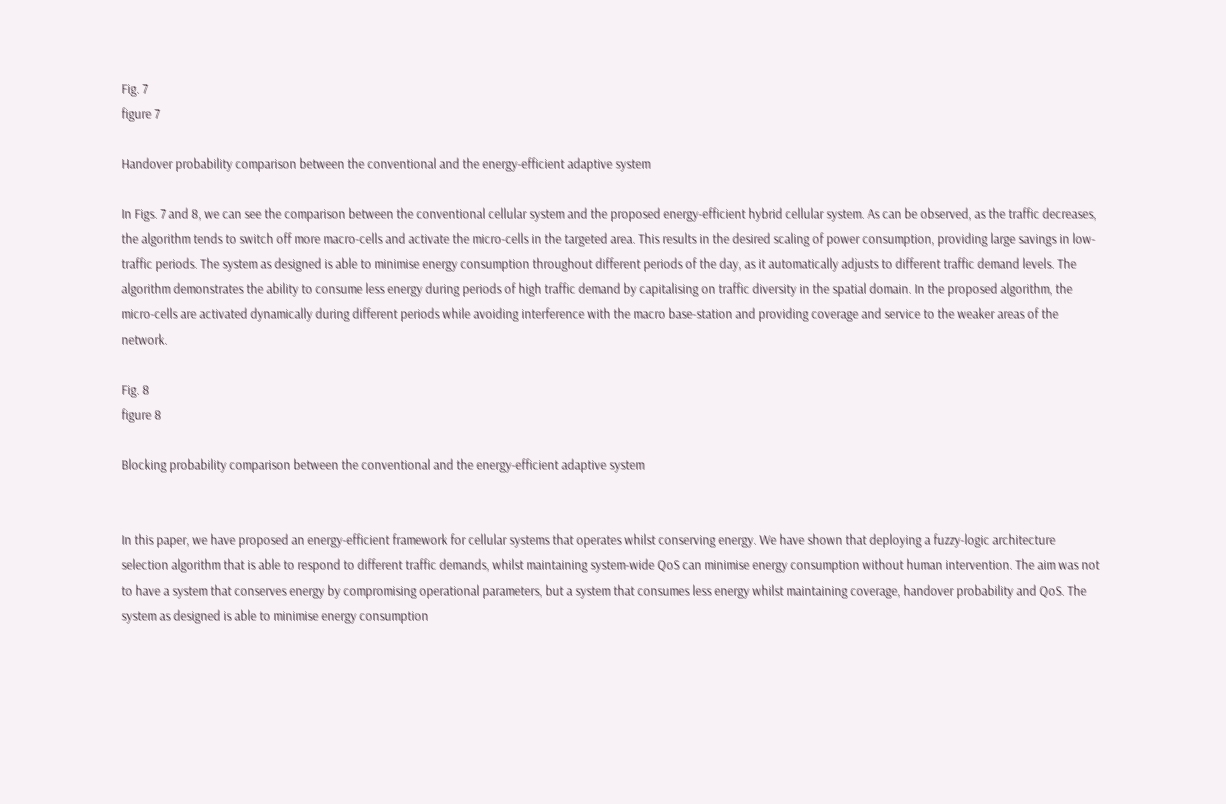Fig. 7
figure 7

Handover probability comparison between the conventional and the energy-efficient adaptive system

In Figs. 7 and 8, we can see the comparison between the conventional cellular system and the proposed energy-efficient hybrid cellular system. As can be observed, as the traffic decreases, the algorithm tends to switch off more macro-cells and activate the micro-cells in the targeted area. This results in the desired scaling of power consumption, providing large savings in low-traffic periods. The system as designed is able to minimise energy consumption throughout different periods of the day, as it automatically adjusts to different traffic demand levels. The algorithm demonstrates the ability to consume less energy during periods of high traffic demand by capitalising on traffic diversity in the spatial domain. In the proposed algorithm, the micro-cells are activated dynamically during different periods while avoiding interference with the macro base-station and providing coverage and service to the weaker areas of the network.

Fig. 8
figure 8

Blocking probability comparison between the conventional and the energy-efficient adaptive system


In this paper, we have proposed an energy-efficient framework for cellular systems that operates whilst conserving energy. We have shown that deploying a fuzzy-logic architecture selection algorithm that is able to respond to different traffic demands, whilst maintaining system-wide QoS can minimise energy consumption without human intervention. The aim was not to have a system that conserves energy by compromising operational parameters, but a system that consumes less energy whilst maintaining coverage, handover probability and QoS. The system as designed is able to minimise energy consumption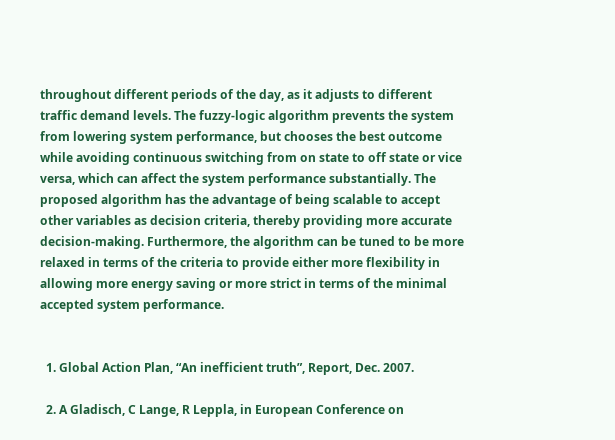throughout different periods of the day, as it adjusts to different traffic demand levels. The fuzzy-logic algorithm prevents the system from lowering system performance, but chooses the best outcome while avoiding continuous switching from on state to off state or vice versa, which can affect the system performance substantially. The proposed algorithm has the advantage of being scalable to accept other variables as decision criteria, thereby providing more accurate decision-making. Furthermore, the algorithm can be tuned to be more relaxed in terms of the criteria to provide either more flexibility in allowing more energy saving or more strict in terms of the minimal accepted system performance.


  1. Global Action Plan, “An inefficient truth”, Report, Dec. 2007.

  2. A Gladisch, C Lange, R Leppla, in European Conference on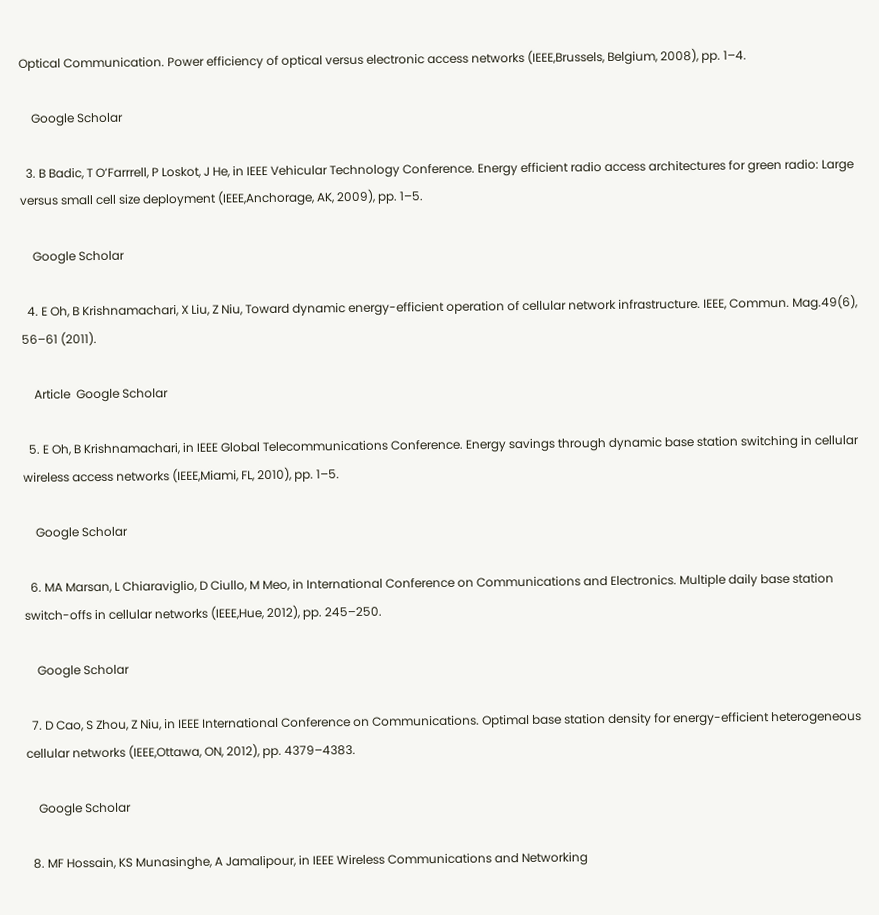Optical Communication. Power efficiency of optical versus electronic access networks (IEEE,Brussels, Belgium, 2008), pp. 1–4.

    Google Scholar

  3. B Badic, T O’Farrrell, P Loskot, J He, in IEEE Vehicular Technology Conference. Energy efficient radio access architectures for green radio: Large versus small cell size deployment (IEEE,Anchorage, AK, 2009), pp. 1–5.

    Google Scholar

  4. E Oh, B Krishnamachari, X Liu, Z Niu, Toward dynamic energy-efficient operation of cellular network infrastructure. IEEE, Commun. Mag.49(6), 56–61 (2011).

    Article  Google Scholar

  5. E Oh, B Krishnamachari, in IEEE Global Telecommunications Conference. Energy savings through dynamic base station switching in cellular wireless access networks (IEEE,Miami, FL, 2010), pp. 1–5.

    Google Scholar

  6. MA Marsan, L Chiaraviglio, D Ciullo, M Meo, in International Conference on Communications and Electronics. Multiple daily base station switch-offs in cellular networks (IEEE,Hue, 2012), pp. 245–250.

    Google Scholar

  7. D Cao, S Zhou, Z Niu, in IEEE International Conference on Communications. Optimal base station density for energy-efficient heterogeneous cellular networks (IEEE,Ottawa, ON, 2012), pp. 4379–4383.

    Google Scholar

  8. MF Hossain, KS Munasinghe, A Jamalipour, in IEEE Wireless Communications and Networking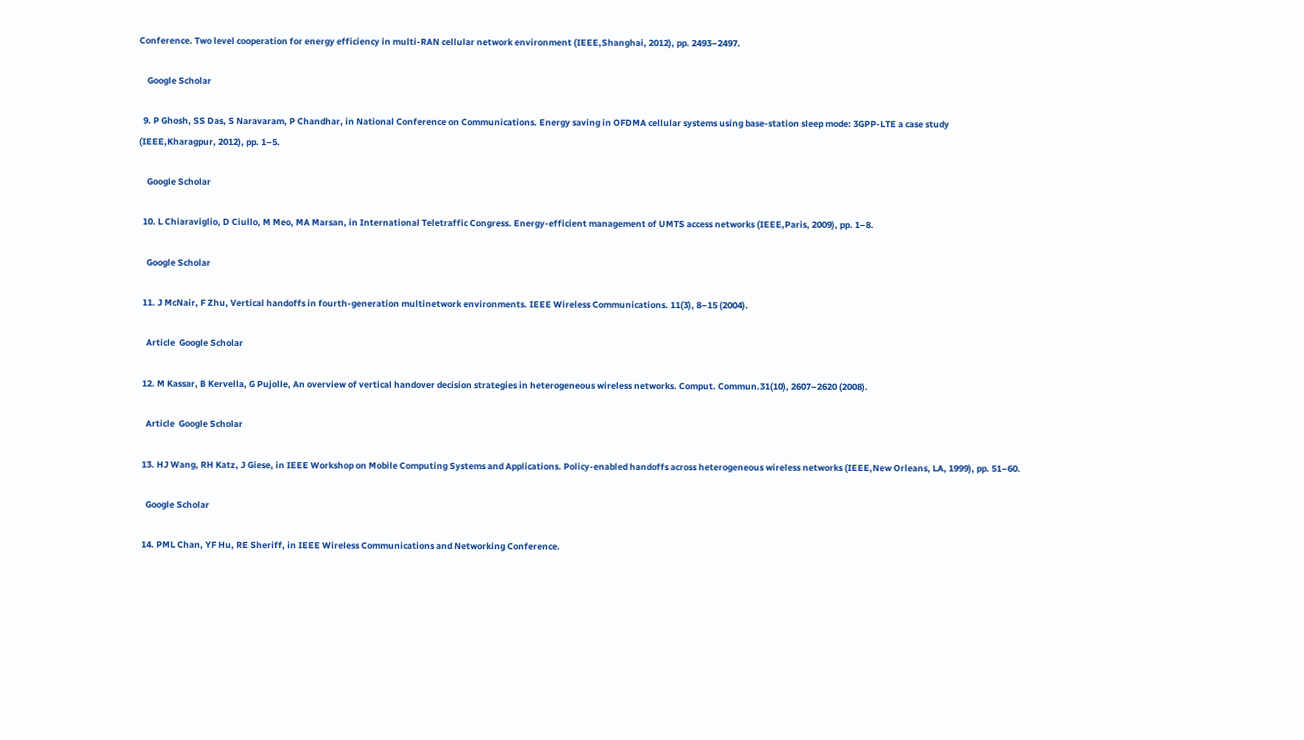Conference. Two level cooperation for energy efficiency in multi-RAN cellular network environment (IEEE,Shanghai, 2012), pp. 2493–2497.

    Google Scholar

  9. P Ghosh, SS Das, S Naravaram, P Chandhar, in National Conference on Communications. Energy saving in OFDMA cellular systems using base-station sleep mode: 3GPP-LTE a case study (IEEE,Kharagpur, 2012), pp. 1–5.

    Google Scholar

  10. L Chiaraviglio, D Ciullo, M Meo, MA Marsan, in International Teletraffic Congress. Energy-efficient management of UMTS access networks (IEEE,Paris, 2009), pp. 1–8.

    Google Scholar

  11. J McNair, F Zhu, Vertical handoffs in fourth-generation multinetwork environments. IEEE Wireless Communications. 11(3), 8–15 (2004).

    Article  Google Scholar

  12. M Kassar, B Kervella, G Pujolle, An overview of vertical handover decision strategies in heterogeneous wireless networks. Comput. Commun.31(10), 2607–2620 (2008).

    Article  Google Scholar

  13. HJ Wang, RH Katz, J Giese, in IEEE Workshop on Mobile Computing Systems and Applications. Policy-enabled handoffs across heterogeneous wireless networks (IEEE,New Orleans, LA, 1999), pp. 51–60.

    Google Scholar

  14. PML Chan, YF Hu, RE Sheriff, in IEEE Wireless Communications and Networking Conference.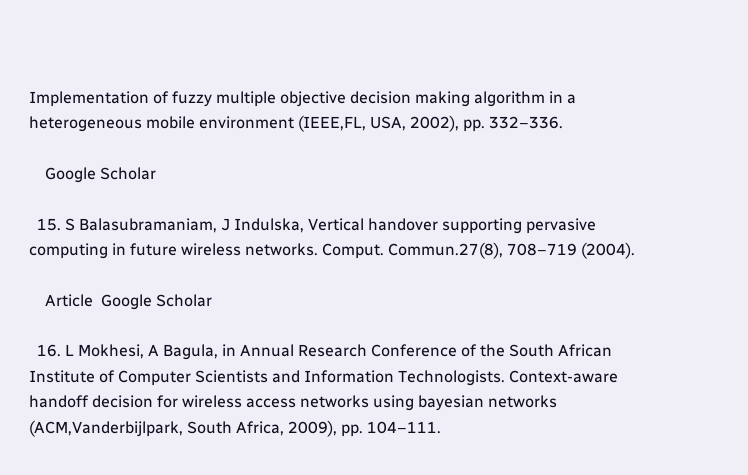Implementation of fuzzy multiple objective decision making algorithm in a heterogeneous mobile environment (IEEE,FL, USA, 2002), pp. 332–336.

    Google Scholar

  15. S Balasubramaniam, J Indulska, Vertical handover supporting pervasive computing in future wireless networks. Comput. Commun.27(8), 708–719 (2004).

    Article  Google Scholar

  16. L Mokhesi, A Bagula, in Annual Research Conference of the South African Institute of Computer Scientists and Information Technologists. Context-aware handoff decision for wireless access networks using bayesian networks (ACM,Vanderbijlpark, South Africa, 2009), pp. 104–111.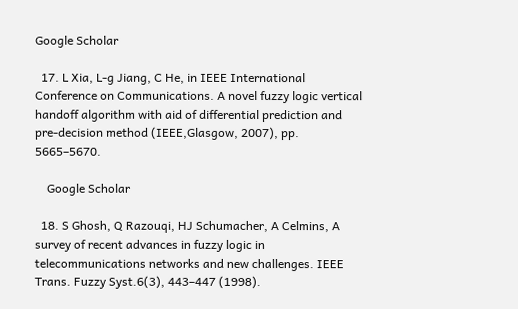Google Scholar

  17. L Xia, L-g Jiang, C He, in IEEE International Conference on Communications. A novel fuzzy logic vertical handoff algorithm with aid of differential prediction and pre-decision method (IEEE,Glasgow, 2007), pp. 5665–5670.

    Google Scholar

  18. S Ghosh, Q Razouqi, HJ Schumacher, A Celmins, A survey of recent advances in fuzzy logic in telecommunications networks and new challenges. IEEE Trans. Fuzzy Syst.6(3), 443–447 (1998).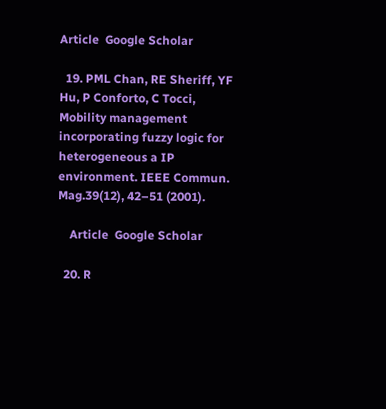Article  Google Scholar

  19. PML Chan, RE Sheriff, YF Hu, P Conforto, C Tocci, Mobility management incorporating fuzzy logic for heterogeneous a IP environment. IEEE Commun. Mag.39(12), 42–51 (2001).

    Article  Google Scholar

  20. R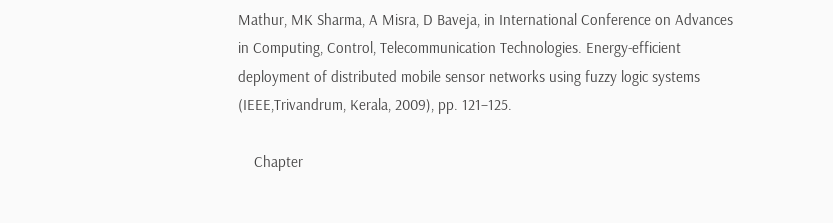Mathur, MK Sharma, A Misra, D Baveja, in International Conference on Advances in Computing, Control, Telecommunication Technologies. Energy-efficient deployment of distributed mobile sensor networks using fuzzy logic systems (IEEE,Trivandrum, Kerala, 2009), pp. 121–125.

    Chapter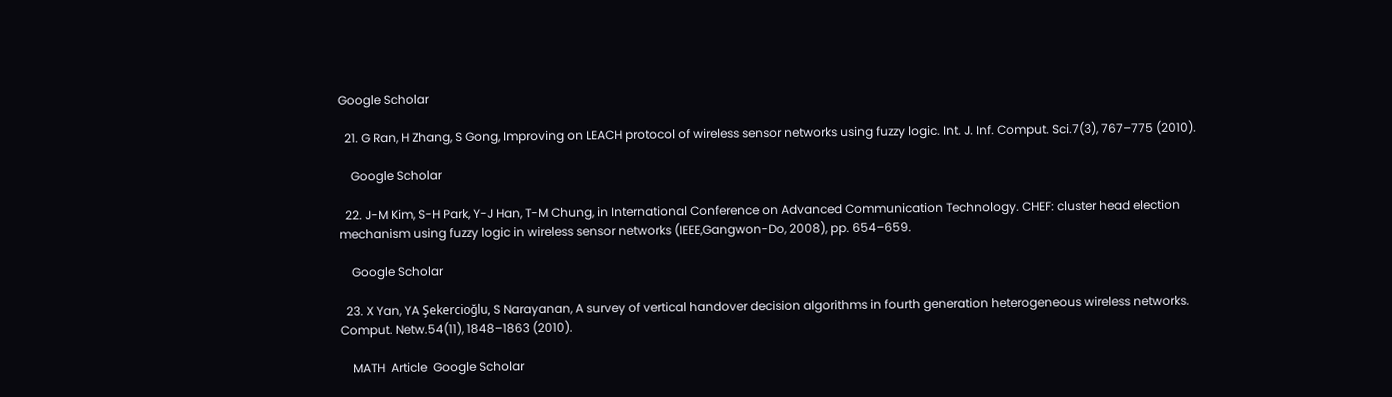Google Scholar

  21. G Ran, H Zhang, S Gong, Improving on LEACH protocol of wireless sensor networks using fuzzy logic. Int. J. Inf. Comput. Sci.7(3), 767–775 (2010).

    Google Scholar

  22. J-M Kim, S-H Park, Y-J Han, T-M Chung, in International Conference on Advanced Communication Technology. CHEF: cluster head election mechanism using fuzzy logic in wireless sensor networks (IEEE,Gangwon-Do, 2008), pp. 654–659.

    Google Scholar

  23. X Yan, YA Şekercioğlu, S Narayanan, A survey of vertical handover decision algorithms in fourth generation heterogeneous wireless networks. Comput. Netw.54(11), 1848–1863 (2010).

    MATH  Article  Google Scholar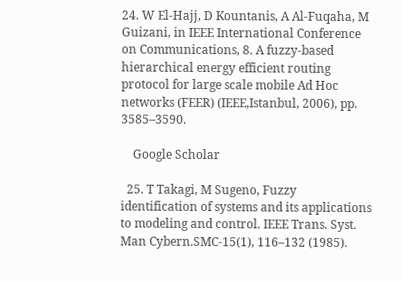24. W El-Hajj, D Kountanis, A Al-Fuqaha, M Guizani, in IEEE International Conference on Communications, 8. A fuzzy-based hierarchical energy efficient routing protocol for large scale mobile Ad Hoc networks (FEER) (IEEE,Istanbul, 2006), pp. 3585–3590.

    Google Scholar

  25. T Takagi, M Sugeno, Fuzzy identification of systems and its applications to modeling and control. IEEE Trans. Syst. Man Cybern.SMC-15(1), 116–132 (1985).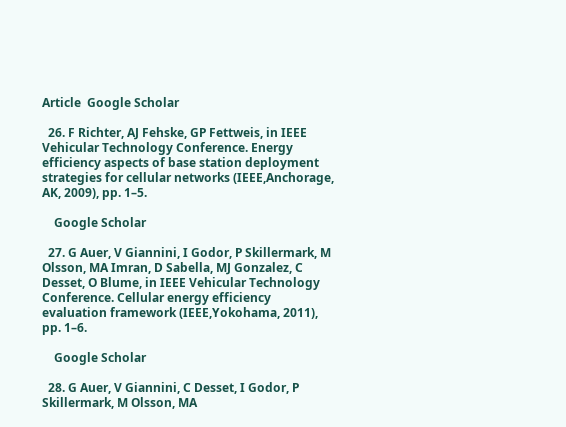Article  Google Scholar

  26. F Richter, AJ Fehske, GP Fettweis, in IEEE Vehicular Technology Conference. Energy efficiency aspects of base station deployment strategies for cellular networks (IEEE,Anchorage, AK, 2009), pp. 1–5.

    Google Scholar

  27. G Auer, V Giannini, I Godor, P Skillermark, M Olsson, MA Imran, D Sabella, MJ Gonzalez, C Desset, O Blume, in IEEE Vehicular Technology Conference. Cellular energy efficiency evaluation framework (IEEE,Yokohama, 2011), pp. 1–6.

    Google Scholar

  28. G Auer, V Giannini, C Desset, I Godor, P Skillermark, M Olsson, MA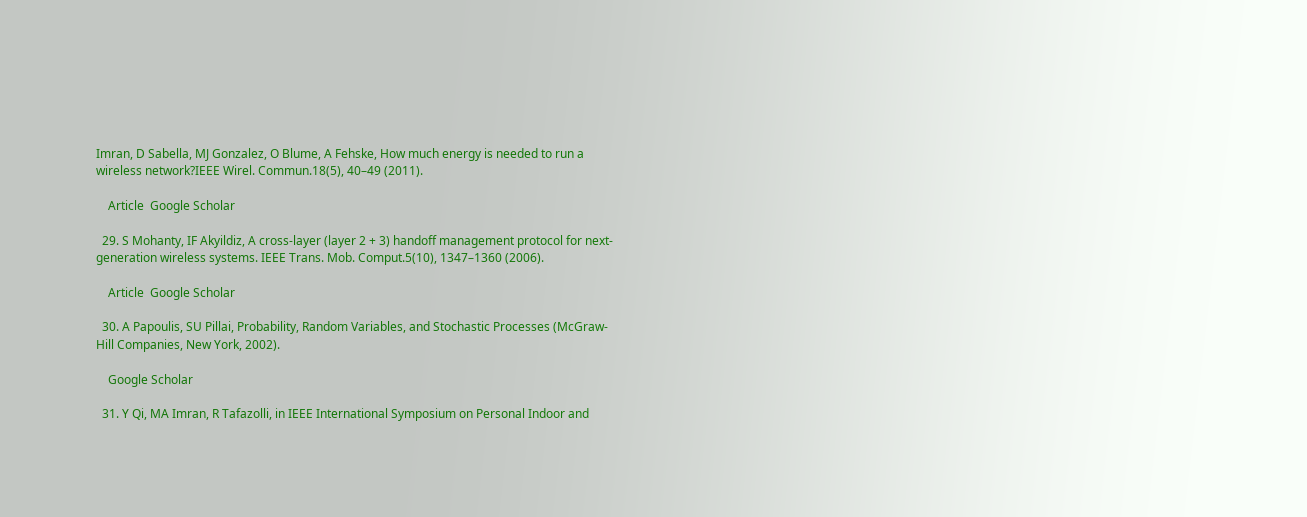Imran, D Sabella, MJ Gonzalez, O Blume, A Fehske, How much energy is needed to run a wireless network?IEEE Wirel. Commun.18(5), 40–49 (2011).

    Article  Google Scholar

  29. S Mohanty, IF Akyildiz, A cross-layer (layer 2 + 3) handoff management protocol for next-generation wireless systems. IEEE Trans. Mob. Comput.5(10), 1347–1360 (2006).

    Article  Google Scholar

  30. A Papoulis, SU Pillai, Probability, Random Variables, and Stochastic Processes (McGraw-Hill Companies, New York, 2002).

    Google Scholar

  31. Y Qi, MA Imran, R Tafazolli, in IEEE International Symposium on Personal Indoor and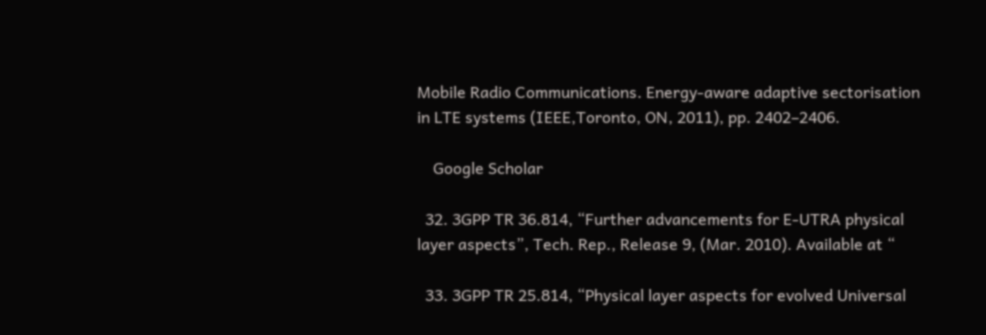Mobile Radio Communications. Energy-aware adaptive sectorisation in LTE systems (IEEE,Toronto, ON, 2011), pp. 2402–2406.

    Google Scholar

  32. 3GPP TR 36.814, “Further advancements for E-UTRA physical layer aspects”, Tech. Rep., Release 9, (Mar. 2010). Available at “

  33. 3GPP TR 25.814, “Physical layer aspects for evolved Universal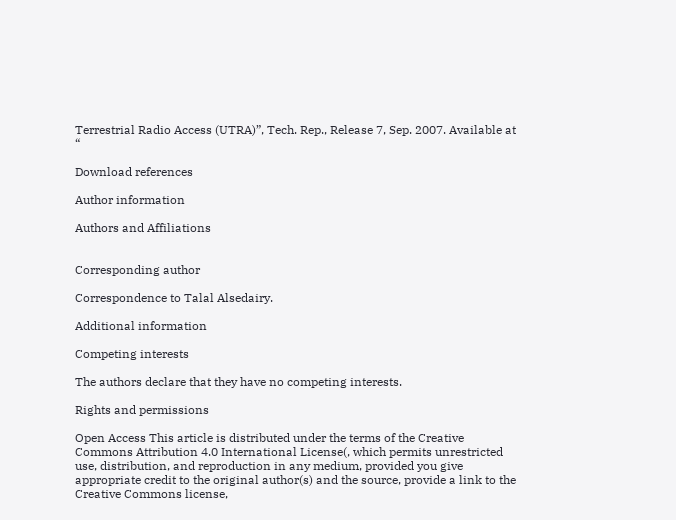Terrestrial Radio Access (UTRA)”, Tech. Rep., Release 7, Sep. 2007. Available at “

Download references

Author information

Authors and Affiliations


Corresponding author

Correspondence to Talal Alsedairy.

Additional information

Competing interests

The authors declare that they have no competing interests.

Rights and permissions

Open Access This article is distributed under the terms of the Creative Commons Attribution 4.0 International License(, which permits unrestricted use, distribution, and reproduction in any medium, provided you give appropriate credit to the original author(s) and the source, provide a link to the Creative Commons license,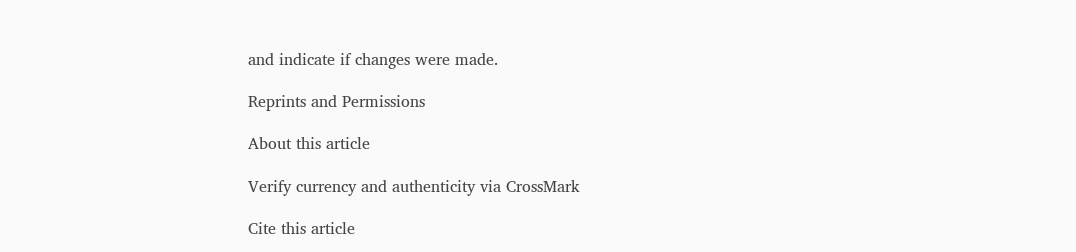and indicate if changes were made.

Reprints and Permissions

About this article

Verify currency and authenticity via CrossMark

Cite this article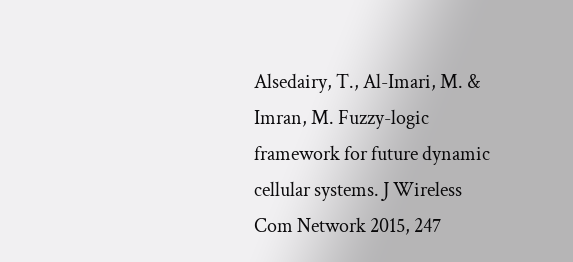Alsedairy, T., Al-Imari, M. & Imran, M. Fuzzy-logic framework for future dynamic cellular systems. J Wireless Com Network 2015, 247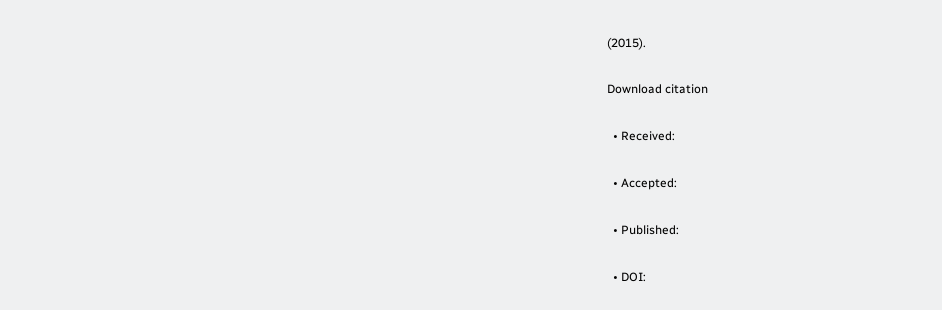(2015).

Download citation

  • Received:

  • Accepted:

  • Published:

  • DOI: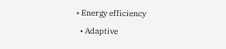• Energy efficiency
  • Adaptive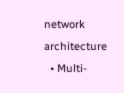network architecture
  • Multi-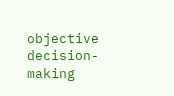objective decision-making